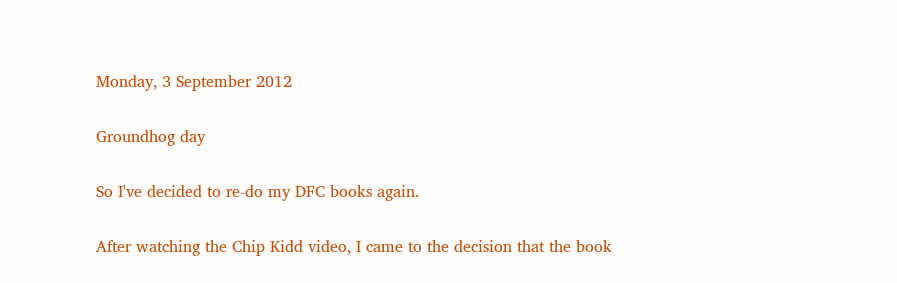Monday, 3 September 2012

Groundhog day

So I've decided to re-do my DFC books again.

After watching the Chip Kidd video, I came to the decision that the book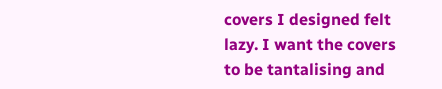covers I designed felt lazy. I want the covers to be tantalising and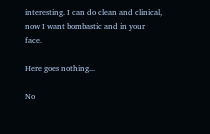interesting. I can do clean and clinical, now I want bombastic and in your face.

Here goes nothing...

No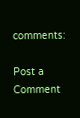comments:

Post a Comment